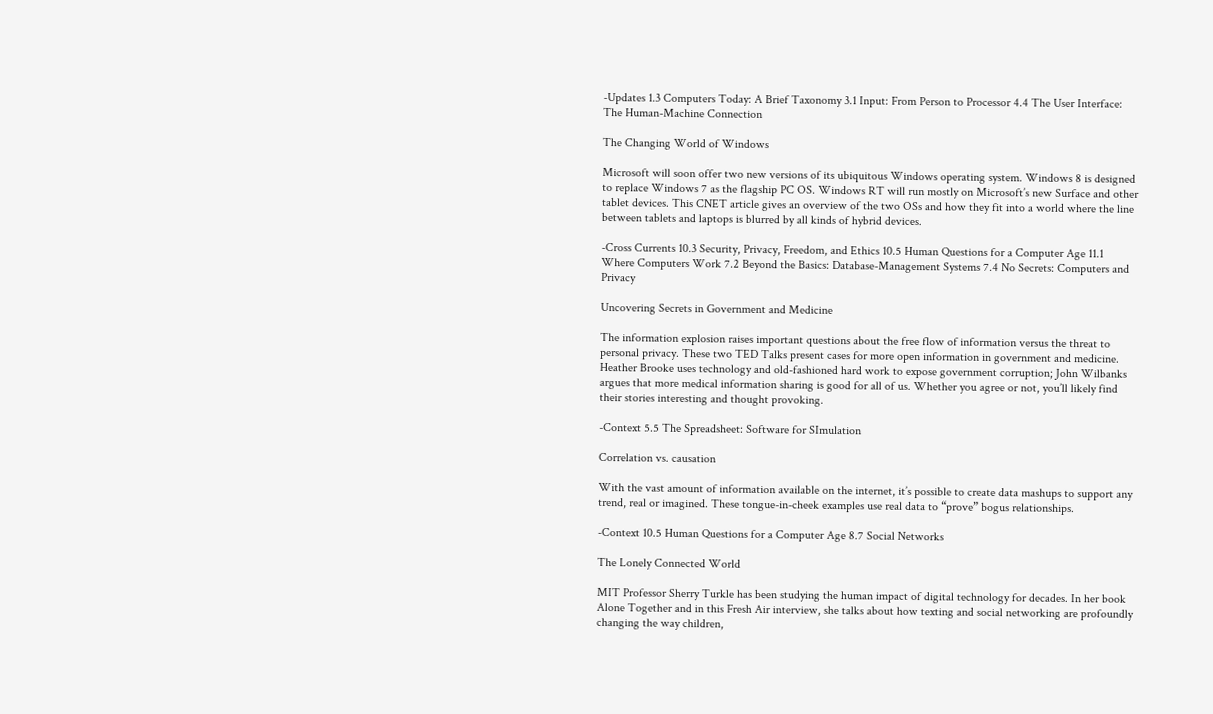-Updates 1.3 Computers Today: A Brief Taxonomy 3.1 Input: From Person to Processor 4.4 The User Interface: The Human-Machine Connection

The Changing World of Windows

Microsoft will soon offer two new versions of its ubiquitous Windows operating system. Windows 8 is designed to replace Windows 7 as the flagship PC OS. Windows RT will run mostly on Microsoft’s new Surface and other tablet devices. This CNET article gives an overview of the two OSs and how they fit into a world where the line between tablets and laptops is blurred by all kinds of hybrid devices.

-Cross Currents 10.3 Security, Privacy, Freedom, and Ethics 10.5 Human Questions for a Computer Age 11.1 Where Computers Work 7.2 Beyond the Basics: Database-Management Systems 7.4 No Secrets: Computers and Privacy

Uncovering Secrets in Government and Medicine

The information explosion raises important questions about the free flow of information versus the threat to personal privacy. These two TED Talks present cases for more open information in government and medicine. Heather Brooke uses technology and old-fashioned hard work to expose government corruption; John Wilbanks argues that more medical information sharing is good for all of us. Whether you agree or not, you’ll likely find their stories interesting and thought provoking.

-Context 5.5 The Spreadsheet: Software for SImulation

Correlation vs. causation

With the vast amount of information available on the internet, it’s possible to create data mashups to support any trend, real or imagined. These tongue-in-cheek examples use real data to “prove” bogus relationships.

-Context 10.5 Human Questions for a Computer Age 8.7 Social Networks

The Lonely Connected World

MIT Professor Sherry Turkle has been studying the human impact of digital technology for decades. In her book Alone Together and in this Fresh Air interview, she talks about how texting and social networking are profoundly changing the way children,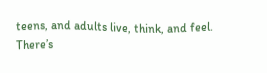teens, and adults live, think, and feel. There’s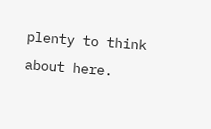plenty to think about here.